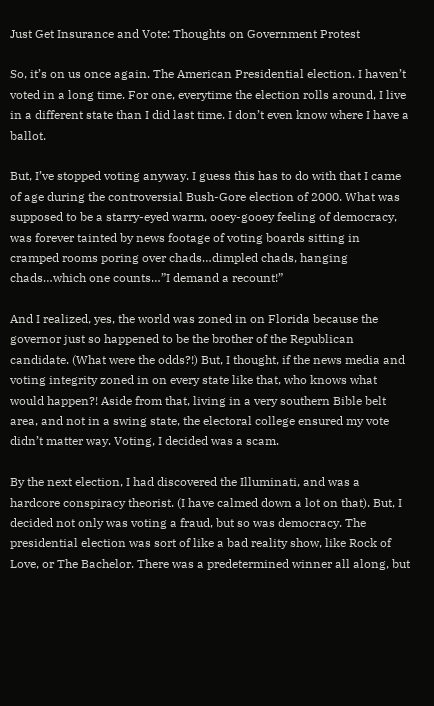Just Get Insurance and Vote: Thoughts on Government Protest

So, it’s on us once again. The American Presidential election. I haven’t voted in a long time. For one, everytime the election rolls around, I live in a different state than I did last time. I don’t even know where I have a ballot.

But, I’ve stopped voting anyway. I guess this has to do with that I came of age during the controversial Bush-Gore election of 2000. What was supposed to be a starry-eyed warm, ooey-gooey feeling of democracy, was forever tainted by news footage of voting boards sitting in cramped rooms poring over chads…dimpled chads, hanging chads…which one counts…”I demand a recount!”

And I realized, yes, the world was zoned in on Florida because the governor just so happened to be the brother of the Republican candidate. (What were the odds?!) But, I thought, if the news media and voting integrity zoned in on every state like that, who knows what would happen?! Aside from that, living in a very southern Bible belt area, and not in a swing state, the electoral college ensured my vote didn’t matter way. Voting, I decided was a scam.

By the next election, I had discovered the Illuminati, and was a hardcore conspiracy theorist. (I have calmed down a lot on that). But, I decided not only was voting a fraud, but so was democracy. The presidential election was sort of like a bad reality show, like Rock of Love, or The Bachelor. There was a predetermined winner all along, but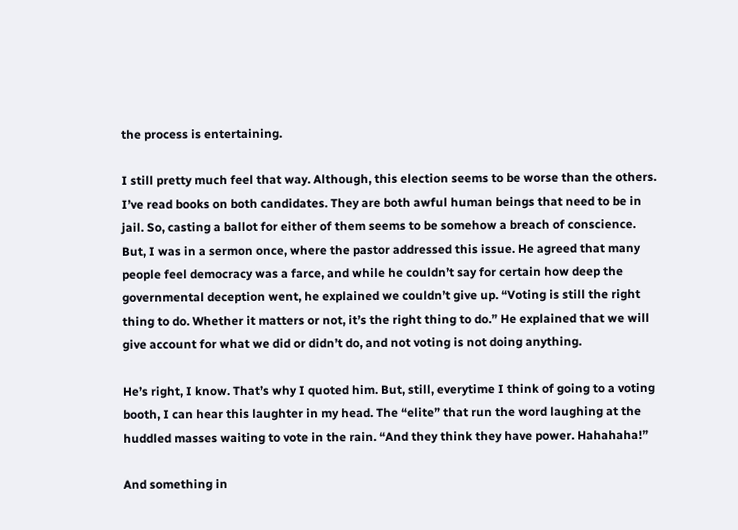the process is entertaining.

I still pretty much feel that way. Although, this election seems to be worse than the others. I’ve read books on both candidates. They are both awful human beings that need to be in jail. So, casting a ballot for either of them seems to be somehow a breach of conscience. But, I was in a sermon once, where the pastor addressed this issue. He agreed that many people feel democracy was a farce, and while he couldn’t say for certain how deep the governmental deception went, he explained we couldn’t give up. “Voting is still the right thing to do. Whether it matters or not, it’s the right thing to do.” He explained that we will give account for what we did or didn’t do, and not voting is not doing anything.

He’s right, I know. That’s why I quoted him. But, still, everytime I think of going to a voting booth, I can hear this laughter in my head. The “elite” that run the word laughing at the huddled masses waiting to vote in the rain. “And they think they have power. Hahahaha!”

And something in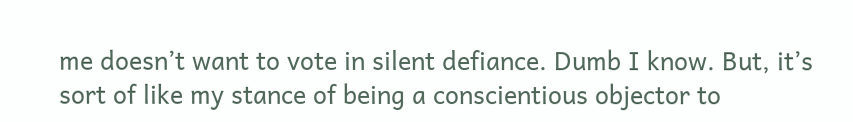me doesn’t want to vote in silent defiance. Dumb I know. But, it’s sort of like my stance of being a conscientious objector to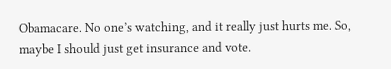Obamacare. No one’s watching, and it really just hurts me. So, maybe I should just get insurance and vote.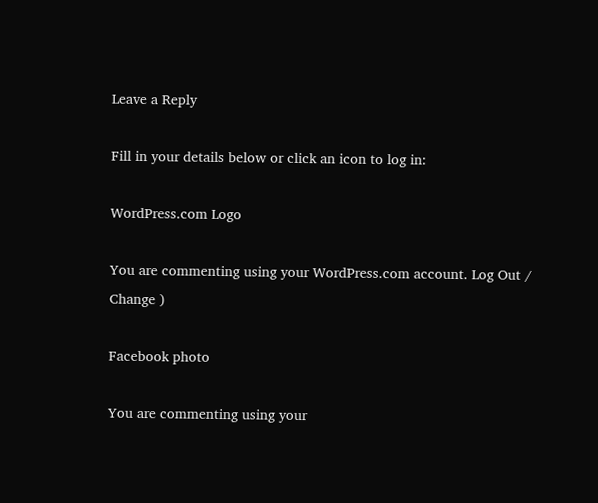Leave a Reply

Fill in your details below or click an icon to log in:

WordPress.com Logo

You are commenting using your WordPress.com account. Log Out /  Change )

Facebook photo

You are commenting using your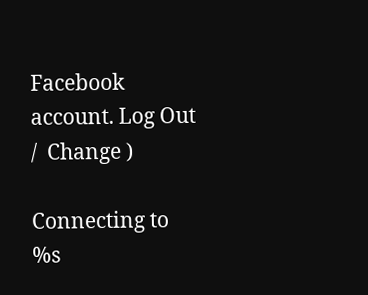Facebook account. Log Out /  Change )

Connecting to %s